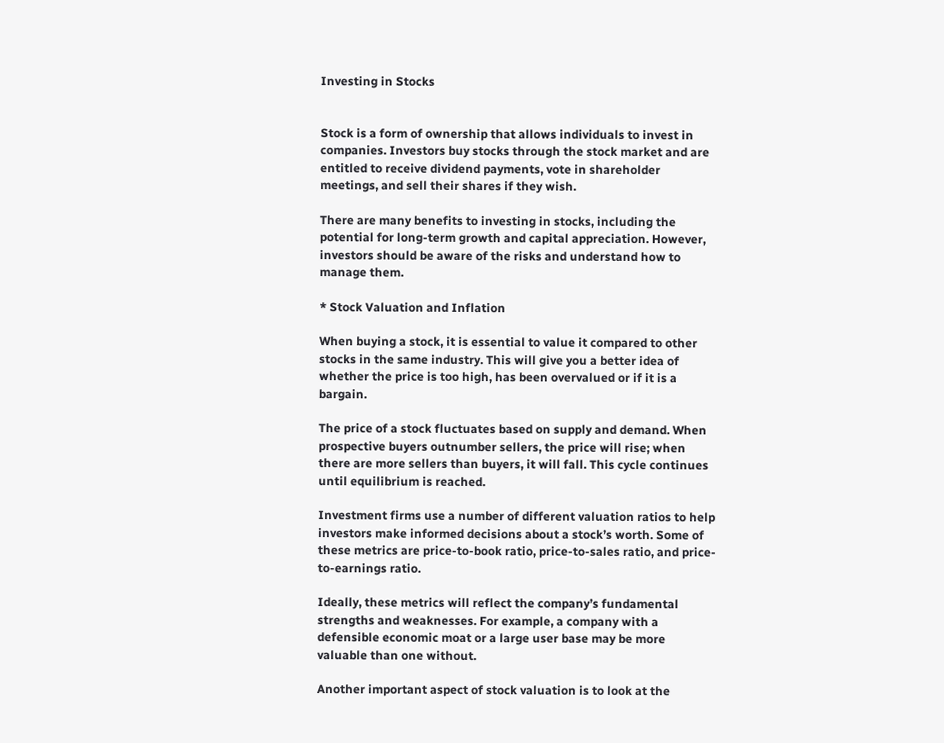Investing in Stocks


Stock is a form of ownership that allows individuals to invest in companies. Investors buy stocks through the stock market and are entitled to receive dividend payments, vote in shareholder meetings, and sell their shares if they wish.

There are many benefits to investing in stocks, including the potential for long-term growth and capital appreciation. However, investors should be aware of the risks and understand how to manage them.

* Stock Valuation and Inflation

When buying a stock, it is essential to value it compared to other stocks in the same industry. This will give you a better idea of whether the price is too high, has been overvalued or if it is a bargain.

The price of a stock fluctuates based on supply and demand. When prospective buyers outnumber sellers, the price will rise; when there are more sellers than buyers, it will fall. This cycle continues until equilibrium is reached.

Investment firms use a number of different valuation ratios to help investors make informed decisions about a stock’s worth. Some of these metrics are price-to-book ratio, price-to-sales ratio, and price-to-earnings ratio.

Ideally, these metrics will reflect the company’s fundamental strengths and weaknesses. For example, a company with a defensible economic moat or a large user base may be more valuable than one without.

Another important aspect of stock valuation is to look at the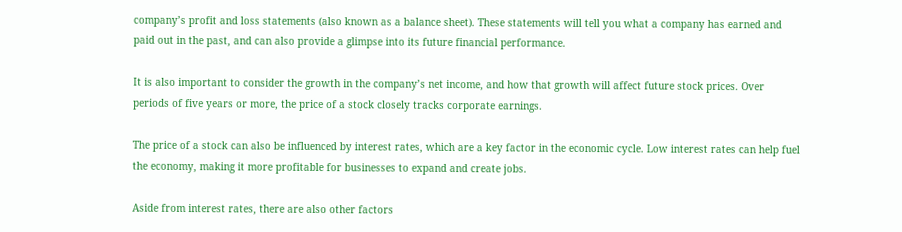company’s profit and loss statements (also known as a balance sheet). These statements will tell you what a company has earned and paid out in the past, and can also provide a glimpse into its future financial performance.

It is also important to consider the growth in the company’s net income, and how that growth will affect future stock prices. Over periods of five years or more, the price of a stock closely tracks corporate earnings.

The price of a stock can also be influenced by interest rates, which are a key factor in the economic cycle. Low interest rates can help fuel the economy, making it more profitable for businesses to expand and create jobs.

Aside from interest rates, there are also other factors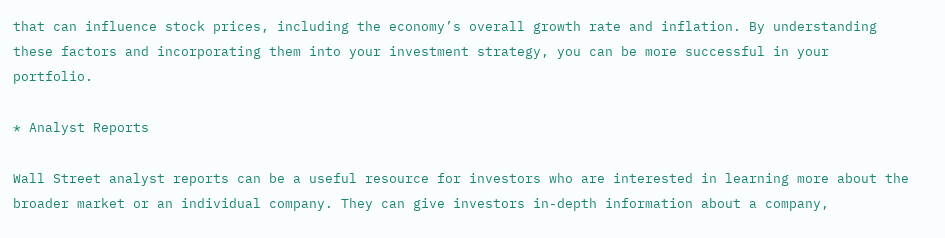that can influence stock prices, including the economy’s overall growth rate and inflation. By understanding these factors and incorporating them into your investment strategy, you can be more successful in your portfolio.

* Analyst Reports

Wall Street analyst reports can be a useful resource for investors who are interested in learning more about the broader market or an individual company. They can give investors in-depth information about a company,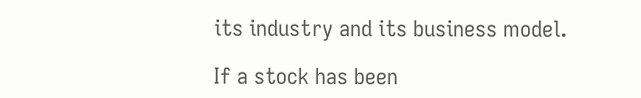its industry and its business model.

If a stock has been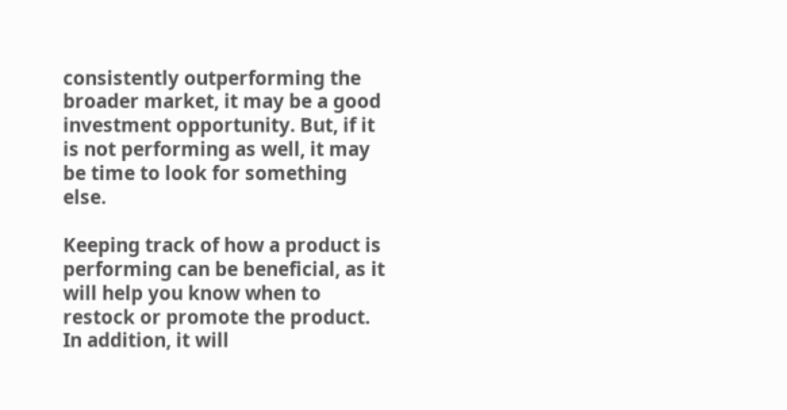consistently outperforming the broader market, it may be a good investment opportunity. But, if it is not performing as well, it may be time to look for something else.

Keeping track of how a product is performing can be beneficial, as it will help you know when to restock or promote the product. In addition, it will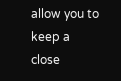allow you to keep a close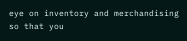eye on inventory and merchandising so that you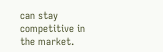can stay competitive in the market.